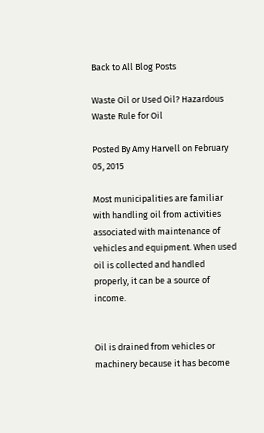Back to All Blog Posts

Waste Oil or Used Oil? Hazardous Waste Rule for Oil

Posted By Amy Harvell on February 05, 2015

Most municipalities are familiar with handling oil from activities associated with maintenance of vehicles and equipment. When used oil is collected and handled properly, it can be a source of income.


Oil is drained from vehicles or machinery because it has become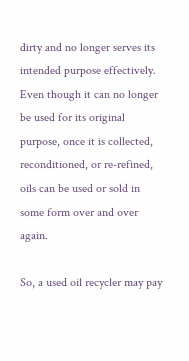dirty and no longer serves its intended purpose effectively. Even though it can no longer be used for its original purpose, once it is collected, reconditioned, or re-refined, oils can be used or sold in some form over and over again.

So, a used oil recycler may pay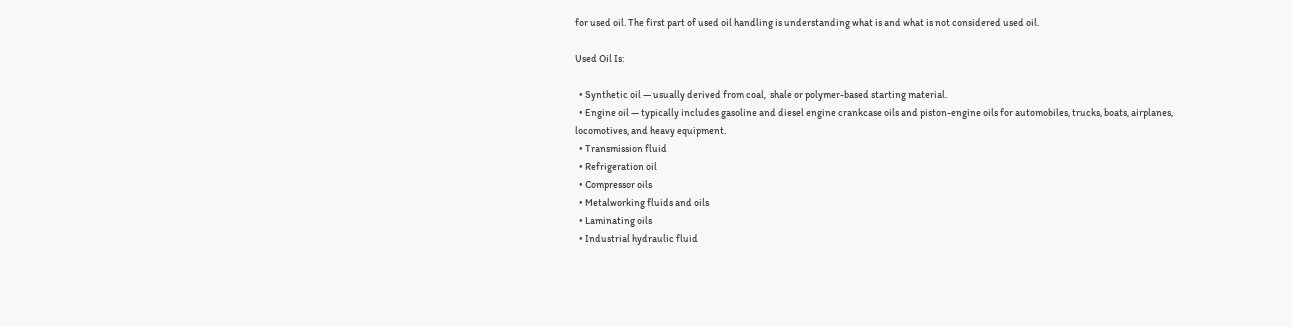for used oil. The first part of used oil handling is understanding what is and what is not considered used oil.

Used Oil Is:

  • Synthetic oil — usually derived from coal,  shale or polymer-based starting material.
  • Engine oil — typically includes gasoline and diesel engine crankcase oils and piston-engine oils for automobiles, trucks, boats, airplanes, locomotives, and heavy equipment.
  • Transmission fluid
  • Refrigeration oil
  • Compressor oils
  • Metalworking fluids and oils
  • Laminating oils
  • Industrial hydraulic fluid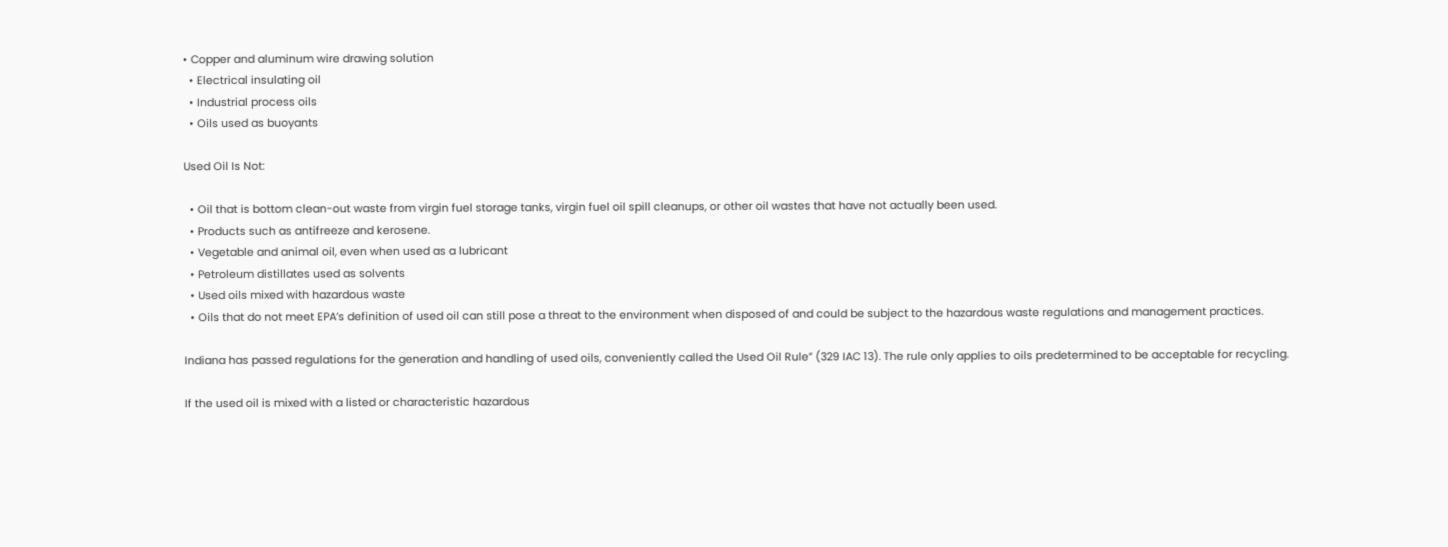• Copper and aluminum wire drawing solution
  • Electrical insulating oil
  • Industrial process oils
  • Oils used as buoyants

Used Oil Is Not:

  • Oil that is bottom clean-out waste from virgin fuel storage tanks, virgin fuel oil spill cleanups, or other oil wastes that have not actually been used.
  • Products such as antifreeze and kerosene.
  • Vegetable and animal oil, even when used as a lubricant
  • Petroleum distillates used as solvents
  • Used oils mixed with hazardous waste
  • Oils that do not meet EPA’s definition of used oil can still pose a threat to the environment when disposed of and could be subject to the hazardous waste regulations and management practices.

Indiana has passed regulations for the generation and handling of used oils, conveniently called the Used Oil Rule” (329 IAC 13). The rule only applies to oils predetermined to be acceptable for recycling.

If the used oil is mixed with a listed or characteristic hazardous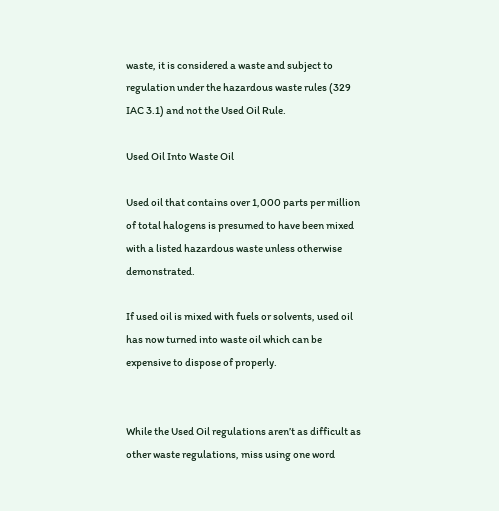waste, it is considered a waste and subject to regulation under the hazardous waste rules (329 IAC 3.1) and not the Used Oil Rule.

Used Oil Into Waste Oil

Used oil that contains over 1,000 parts per million of total halogens is presumed to have been mixed with a listed hazardous waste unless otherwise demonstrated.

If used oil is mixed with fuels or solvents, used oil has now turned into waste oil which can be expensive to dispose of properly.


While the Used Oil regulations aren’t as difficult as other waste regulations, miss using one word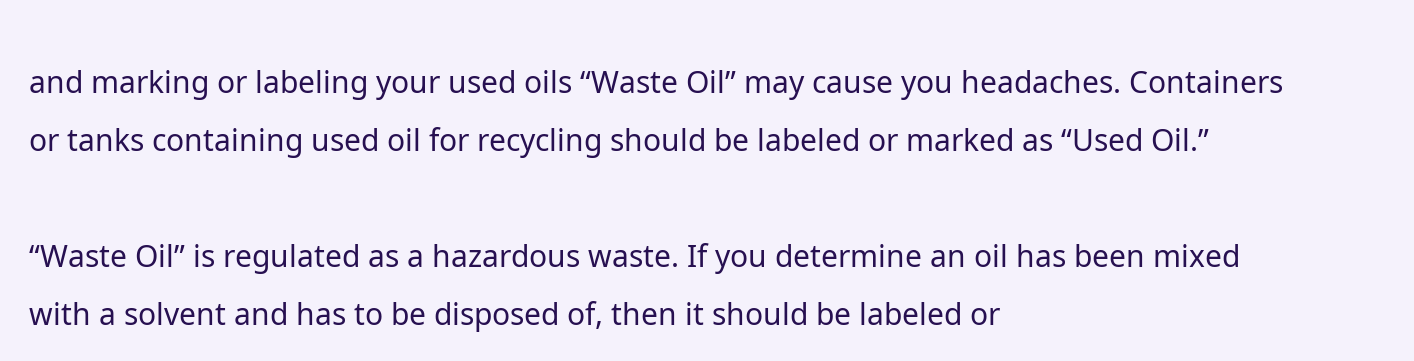and marking or labeling your used oils “Waste Oil” may cause you headaches. Containers or tanks containing used oil for recycling should be labeled or marked as “Used Oil.”

“Waste Oil” is regulated as a hazardous waste. If you determine an oil has been mixed with a solvent and has to be disposed of, then it should be labeled or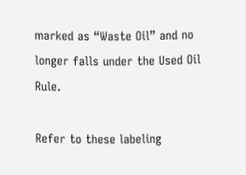marked as “Waste Oil” and no longer falls under the Used Oil Rule.

Refer to these labeling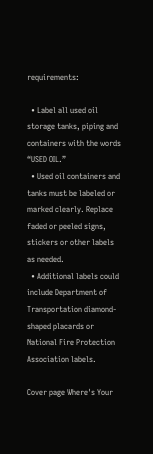requirements:

  • Label all used oil storage tanks, piping and containers with the words “USED OIL.”
  • Used oil containers and tanks must be labeled or marked clearly. Replace faded or peeled signs, stickers or other labels as needed.
  • Additional labels could include Department of Transportation diamond-shaped placards or National Fire Protection Association labels.

Cover page Where's Your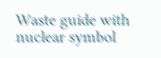Waste guide with nuclear symbol